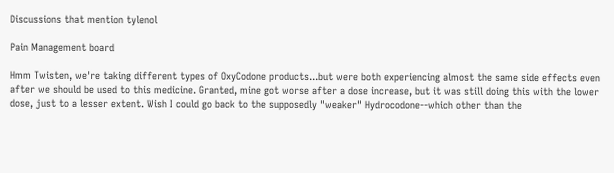Discussions that mention tylenol

Pain Management board

Hmm Twisten, we're taking different types of OxyCodone products...but were both experiencing almost the same side effects even after we should be used to this medicine. Granted, mine got worse after a dose increase, but it was still doing this with the lower dose, just to a lesser extent. Wish I could go back to the supposedly "weaker" Hydrocodone--which other than the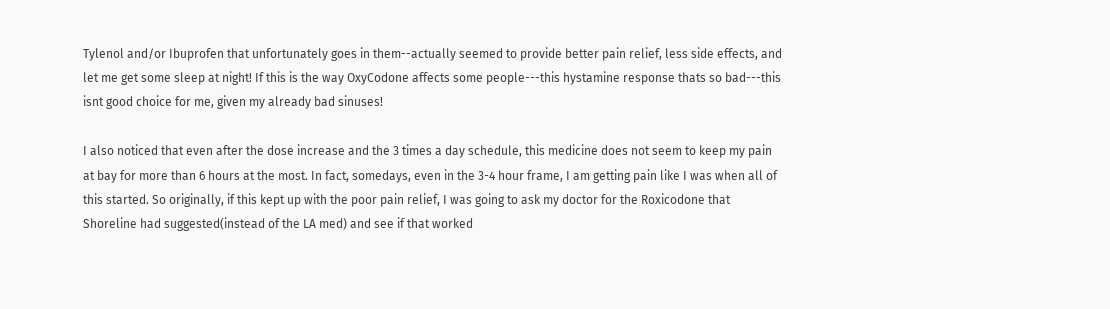Tylenol and/or Ibuprofen that unfortunately goes in them--actually seemed to provide better pain relief, less side effects, and let me get some sleep at night! If this is the way OxyCodone affects some people---this hystamine response thats so bad---this isnt good choice for me, given my already bad sinuses!

I also noticed that even after the dose increase and the 3 times a day schedule, this medicine does not seem to keep my pain at bay for more than 6 hours at the most. In fact, somedays, even in the 3-4 hour frame, I am getting pain like I was when all of this started. So originally, if this kept up with the poor pain relief, I was going to ask my doctor for the Roxicodone that Shoreline had suggested(instead of the LA med) and see if that worked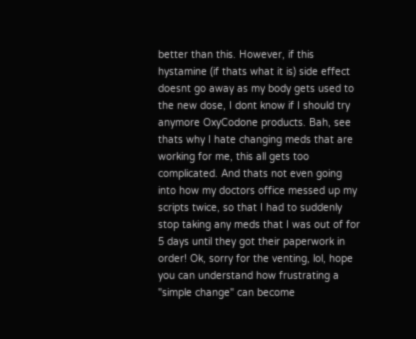better than this. However, if this hystamine (if thats what it is) side effect doesnt go away as my body gets used to the new dose, I dont know if I should try anymore OxyCodone products. Bah, see thats why I hate changing meds that are working for me, this all gets too complicated. And thats not even going into how my doctors office messed up my scripts twice, so that I had to suddenly stop taking any meds that I was out of for 5 days until they got their paperwork in order! Ok, sorry for the venting, lol, hope you can understand how frustrating a "simple change" can become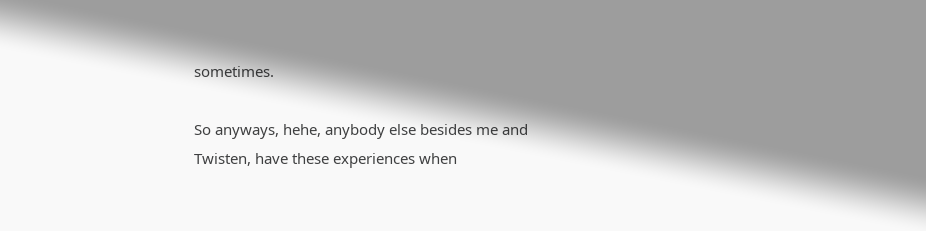sometimes.

So anyways, hehe, anybody else besides me and Twisten, have these experiences when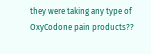they were taking any type of OxyCodone pain products??